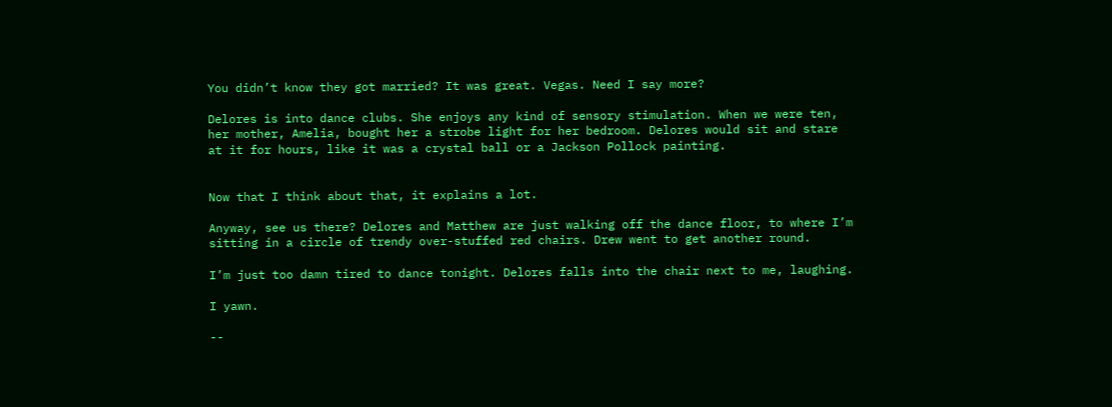You didn’t know they got married? It was great. Vegas. Need I say more?

Delores is into dance clubs. She enjoys any kind of sensory stimulation. When we were ten, her mother, Amelia, bought her a strobe light for her bedroom. Delores would sit and stare at it for hours, like it was a crystal ball or a Jackson Pollock painting.


Now that I think about that, it explains a lot.

Anyway, see us there? Delores and Matthew are just walking off the dance floor, to where I’m sitting in a circle of trendy over-stuffed red chairs. Drew went to get another round.

I’m just too damn tired to dance tonight. Delores falls into the chair next to me, laughing.

I yawn.

--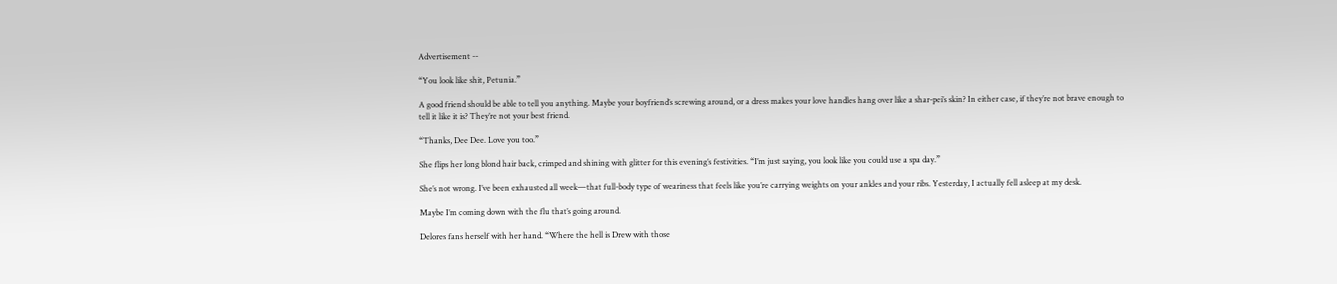Advertisement --

“You look like shit, Petunia.”

A good friend should be able to tell you anything. Maybe your boyfriend’s screwing around, or a dress makes your love handles hang over like a shar-pei’s skin? In either case, if they’re not brave enough to tell it like it is? They’re not your best friend.

“Thanks, Dee Dee. Love you too.”

She flips her long blond hair back, crimped and shining with glitter for this evening’s festivities. “I’m just saying, you look like you could use a spa day.”

She’s not wrong. I’ve been exhausted all week—that full-body type of weariness that feels like you’re carrying weights on your ankles and your ribs. Yesterday, I actually fell asleep at my desk.

Maybe I’m coming down with the flu that’s going around.

Delores fans herself with her hand. “Where the hell is Drew with those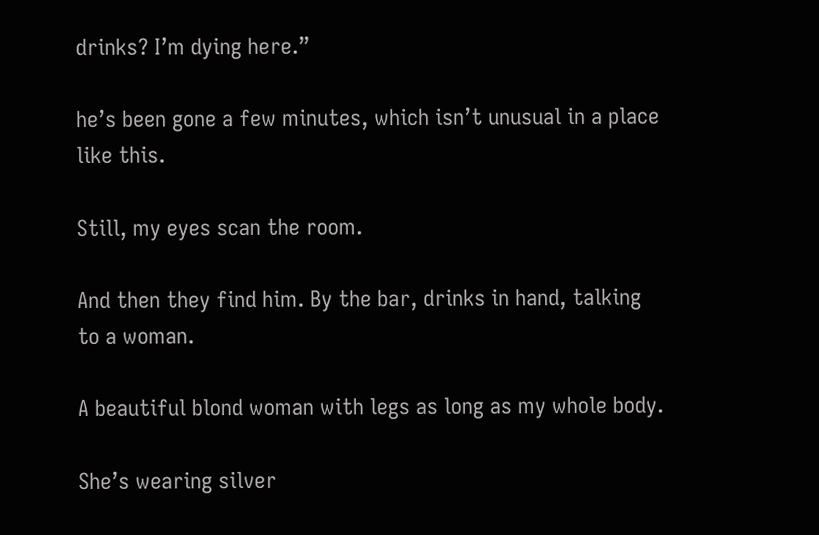drinks? I’m dying here.”

he’s been gone a few minutes, which isn’t unusual in a place like this.

Still, my eyes scan the room.

And then they find him. By the bar, drinks in hand, talking to a woman.

A beautiful blond woman with legs as long as my whole body.

She’s wearing silver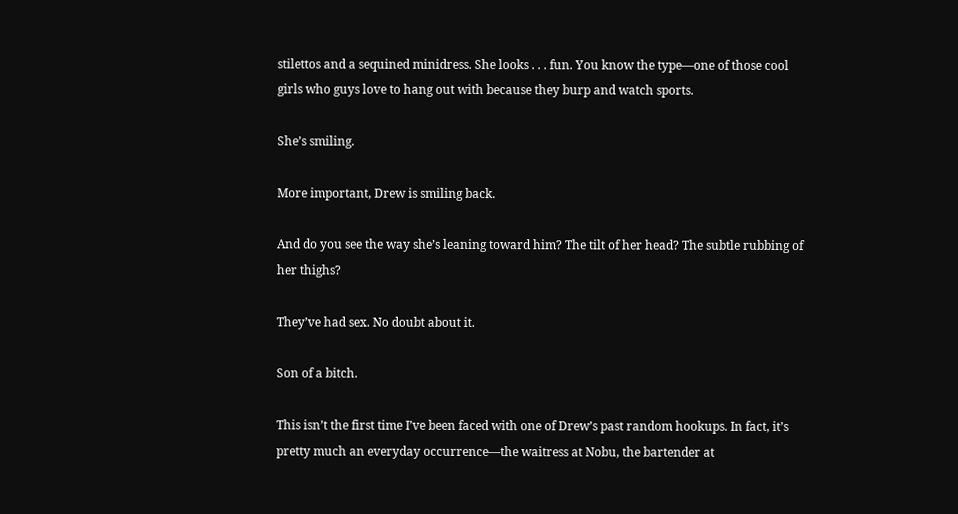stilettos and a sequined minidress. She looks . . . fun. You know the type—one of those cool girls who guys love to hang out with because they burp and watch sports.

She’s smiling.

More important, Drew is smiling back.

And do you see the way she’s leaning toward him? The tilt of her head? The subtle rubbing of her thighs?

They’ve had sex. No doubt about it.

Son of a bitch.

This isn’t the first time I’ve been faced with one of Drew’s past random hookups. In fact, it’s pretty much an everyday occurrence—the waitress at Nobu, the bartender at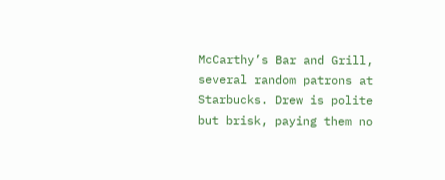McCarthy’s Bar and Grill, several random patrons at Starbucks. Drew is polite but brisk, paying them no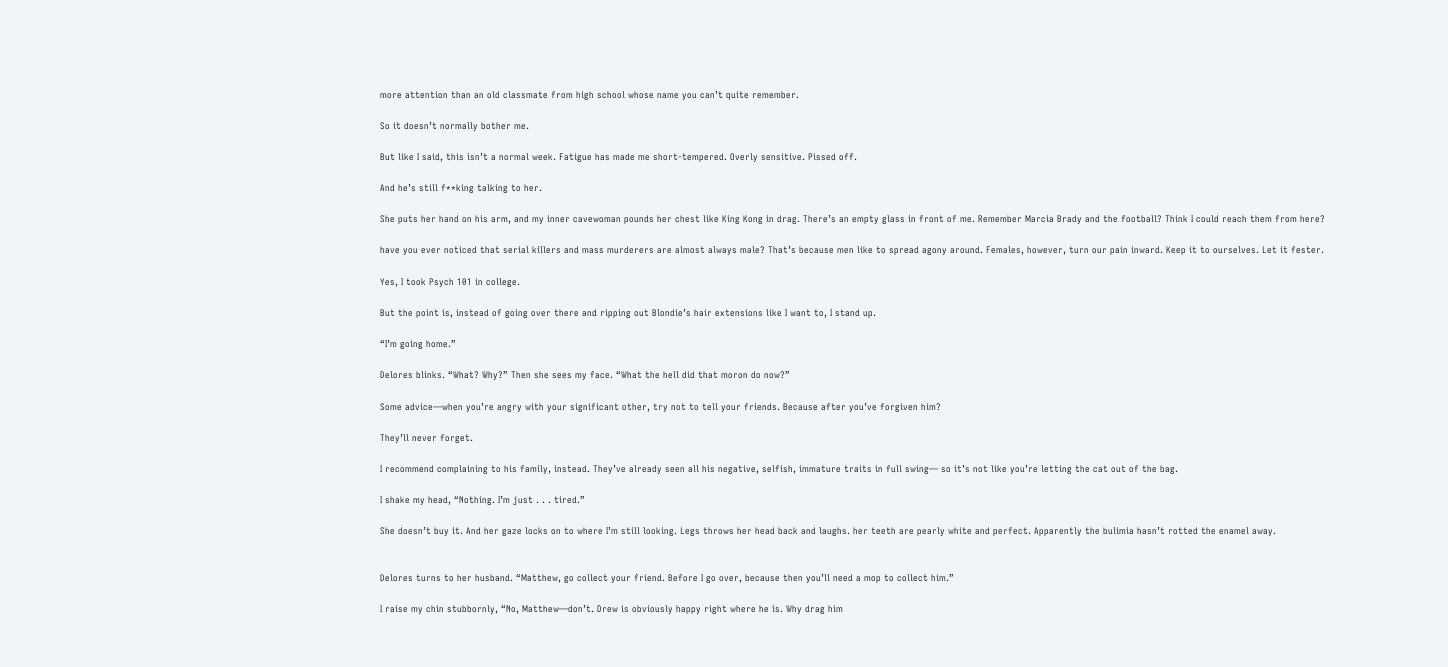more attention than an old classmate from high school whose name you can’t quite remember.

So it doesn’t normally bother me.

But like I said, this isn’t a normal week. Fatigue has made me short-tempered. Overly sensitive. Pissed off.

And he’s still f**king talking to her.

She puts her hand on his arm, and my inner cavewoman pounds her chest like King Kong in drag. There’s an empty glass in front of me. Remember Marcia Brady and the football? Think I could reach them from here?

have you ever noticed that serial killers and mass murderers are almost always male? That’s because men like to spread agony around. Females, however, turn our pain inward. Keep it to ourselves. Let it fester.

Yes, I took Psych 101 in college.

But the point is, instead of going over there and ripping out Blondie’s hair extensions like I want to, I stand up.

“I’m going home.”

Delores blinks. “What? Why?” Then she sees my face. “What the hell did that moron do now?”

Some advice—when you’re angry with your significant other, try not to tell your friends. Because after you’ve forgiven him?

They’ll never forget.

I recommend complaining to his family, instead. They’ve already seen all his negative, selfish, immature traits in full swing— so it’s not like you’re letting the cat out of the bag.

I shake my head, “Nothing. I’m just . . . tired.”

She doesn’t buy it. And her gaze locks on to where I’m still looking. Legs throws her head back and laughs. her teeth are pearly white and perfect. Apparently the bulimia hasn’t rotted the enamel away.


Delores turns to her husband. “Matthew, go collect your friend. Before I go over, because then you’ll need a mop to collect him.”

I raise my chin stubbornly, “No, Matthew—don’t. Drew is obviously happy right where he is. Why drag him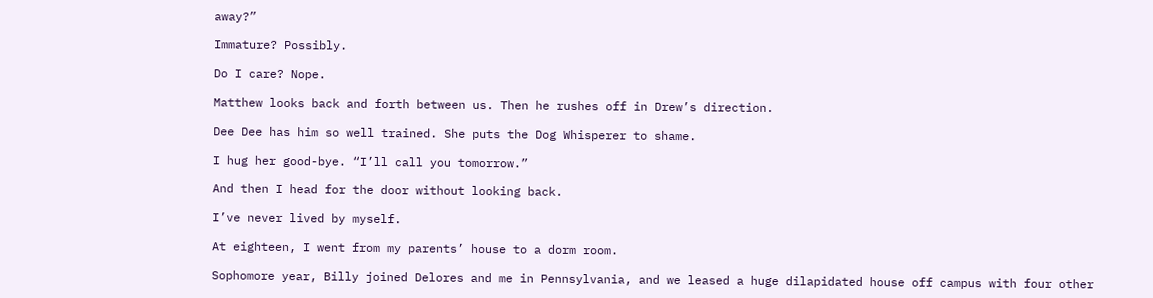away?”

Immature? Possibly.

Do I care? Nope.

Matthew looks back and forth between us. Then he rushes off in Drew’s direction.

Dee Dee has him so well trained. She puts the Dog Whisperer to shame.

I hug her good-bye. “I’ll call you tomorrow.”

And then I head for the door without looking back.

I’ve never lived by myself.

At eighteen, I went from my parents’ house to a dorm room.

Sophomore year, Billy joined Delores and me in Pennsylvania, and we leased a huge dilapidated house off campus with four other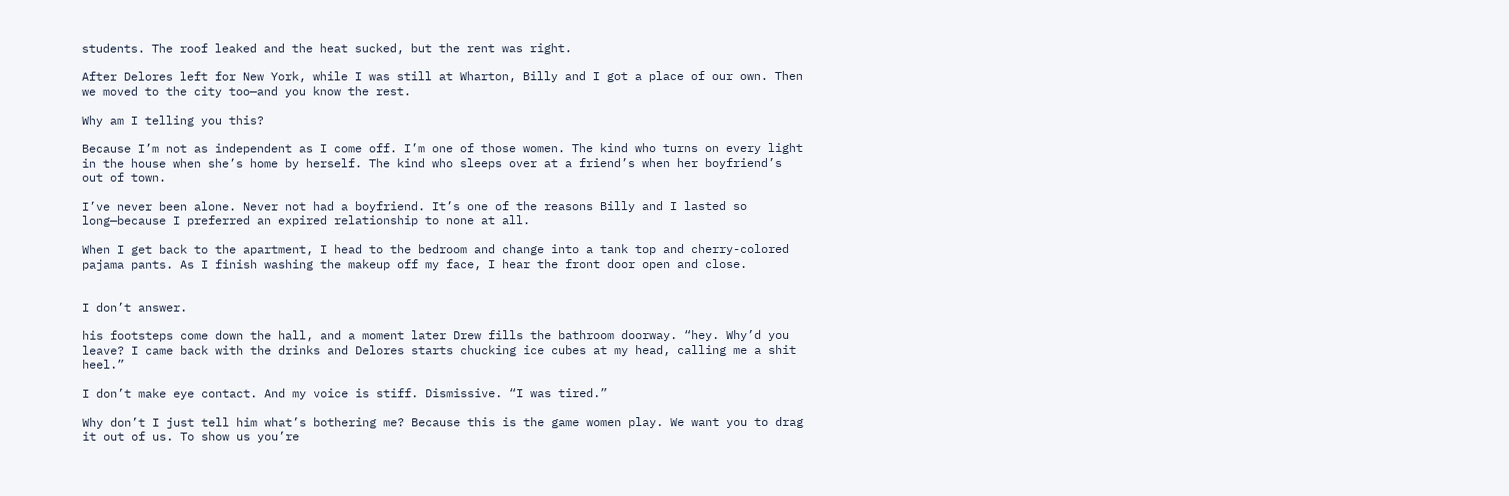students. The roof leaked and the heat sucked, but the rent was right.

After Delores left for New York, while I was still at Wharton, Billy and I got a place of our own. Then we moved to the city too—and you know the rest.

Why am I telling you this?

Because I’m not as independent as I come off. I’m one of those women. The kind who turns on every light in the house when she’s home by herself. The kind who sleeps over at a friend’s when her boyfriend’s out of town.

I’ve never been alone. Never not had a boyfriend. It’s one of the reasons Billy and I lasted so long—because I preferred an expired relationship to none at all.

When I get back to the apartment, I head to the bedroom and change into a tank top and cherry-colored pajama pants. As I finish washing the makeup off my face, I hear the front door open and close.


I don’t answer.

his footsteps come down the hall, and a moment later Drew fills the bathroom doorway. “hey. Why’d you leave? I came back with the drinks and Delores starts chucking ice cubes at my head, calling me a shit heel.”

I don’t make eye contact. And my voice is stiff. Dismissive. “I was tired.”

Why don’t I just tell him what’s bothering me? Because this is the game women play. We want you to drag it out of us. To show us you’re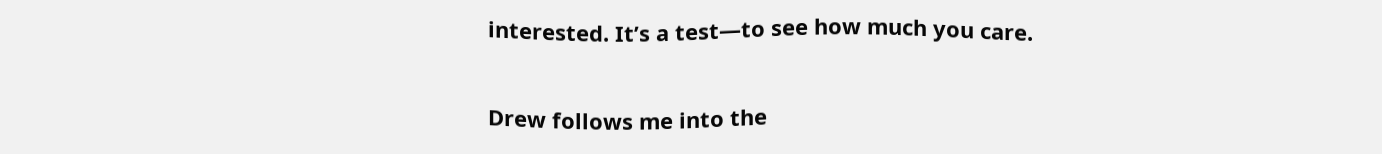interested. It’s a test—to see how much you care.

Drew follows me into the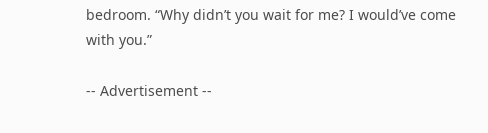bedroom. “Why didn’t you wait for me? I would’ve come with you.”

-- Advertisement --